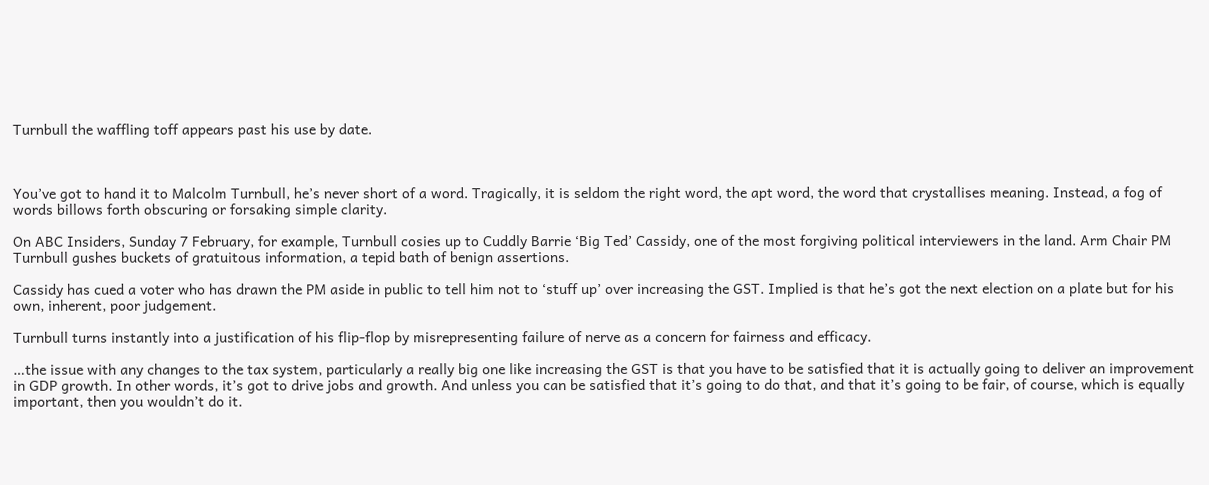Turnbull the waffling toff appears past his use by date.



You’ve got to hand it to Malcolm Turnbull, he’s never short of a word. Tragically, it is seldom the right word, the apt word, the word that crystallises meaning. Instead, a fog of words billows forth obscuring or forsaking simple clarity.

On ABC Insiders, Sunday 7 February, for example, Turnbull cosies up to Cuddly Barrie ‘Big Ted’ Cassidy, one of the most forgiving political interviewers in the land. Arm Chair PM Turnbull gushes buckets of gratuitous information, a tepid bath of benign assertions.

Cassidy has cued a voter who has drawn the PM aside in public to tell him not to ‘stuff up’ over increasing the GST. Implied is that he’s got the next election on a plate but for his own, inherent, poor judgement.

Turnbull turns instantly into a justification of his flip-flop by misrepresenting failure of nerve as a concern for fairness and efficacy.

…the issue with any changes to the tax system, particularly a really big one like increasing the GST is that you have to be satisfied that it is actually going to deliver an improvement in GDP growth. In other words, it’s got to drive jobs and growth. And unless you can be satisfied that it’s going to do that, and that it’s going to be fair, of course, which is equally important, then you wouldn’t do it.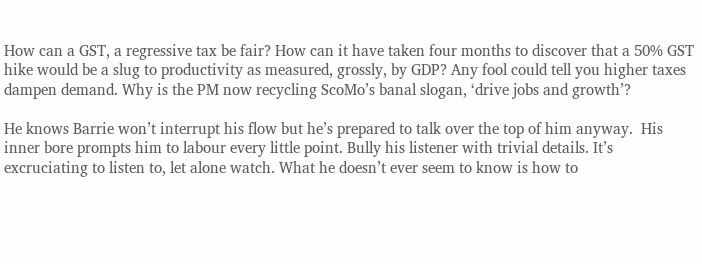How can a GST, a regressive tax be fair? How can it have taken four months to discover that a 50% GST hike would be a slug to productivity as measured, grossly, by GDP? Any fool could tell you higher taxes dampen demand. Why is the PM now recycling ScoMo’s banal slogan, ‘drive jobs and growth’?

He knows Barrie won’t interrupt his flow but he’s prepared to talk over the top of him anyway.  His inner bore prompts him to labour every little point. Bully his listener with trivial details. It’s excruciating to listen to, let alone watch. What he doesn’t ever seem to know is how to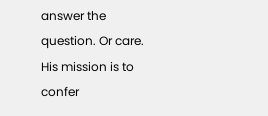answer the question. Or care. His mission is to confer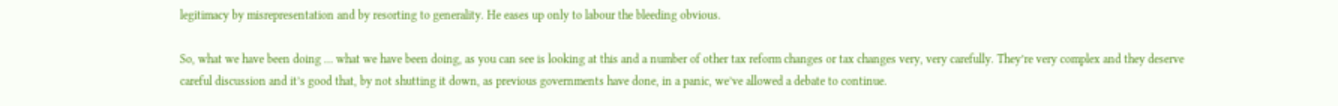legitimacy by misrepresentation and by resorting to generality. He eases up only to labour the bleeding obvious.

So, what we have been doing … what we have been doing, as you can see is looking at this and a number of other tax reform changes or tax changes very, very carefully. They’re very complex and they deserve careful discussion and it’s good that, by not shutting it down, as previous governments have done, in a panic, we’ve allowed a debate to continue.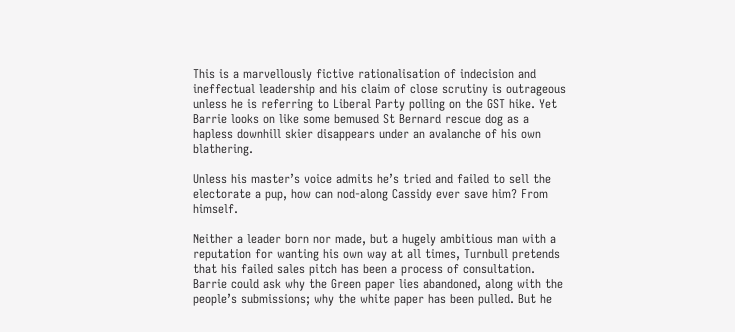This is a marvellously fictive rationalisation of indecision and ineffectual leadership and his claim of close scrutiny is outrageous unless he is referring to Liberal Party polling on the GST hike. Yet Barrie looks on like some bemused St Bernard rescue dog as a hapless downhill skier disappears under an avalanche of his own blathering.

Unless his master’s voice admits he’s tried and failed to sell the electorate a pup, how can nod-along Cassidy ever save him? From himself.

Neither a leader born nor made, but a hugely ambitious man with a reputation for wanting his own way at all times, Turnbull pretends that his failed sales pitch has been a process of consultation. Barrie could ask why the Green paper lies abandoned, along with the people’s submissions; why the white paper has been pulled. But he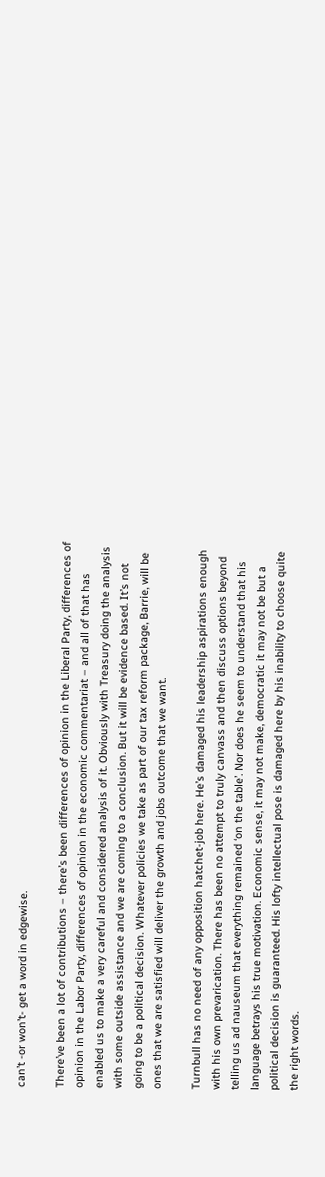can’t -or won’t- get a word in edgewise.

There’ve been a lot of contributions – there’s been differences of opinion in the Liberal Party, differences of opinion in the Labor Party, differences of opinion in the economic commentariat – and all of that has enabled us to make a very careful and considered analysis of it. Obviously with Treasury doing the analysis with some outside assistance and we are coming to a conclusion. But it will be evidence based. It’s not going to be a political decision. Whatever policies we take as part of our tax reform package, Barrie, will be ones that we are satisfied will deliver the growth and jobs outcome that we want.

Turnbull has no need of any opposition hatchet-job here. He’s damaged his leadership aspirations enough with his own prevarication. There has been no attempt to truly canvass and then discuss options beyond telling us ad nauseum that everything remained ‘on the table’. Nor does he seem to understand that his language betrays his true motivation. Economic sense, it may not make, democratic it may not be but a political decision is guaranteed. His lofty intellectual pose is damaged here by his inability to choose quite the right words.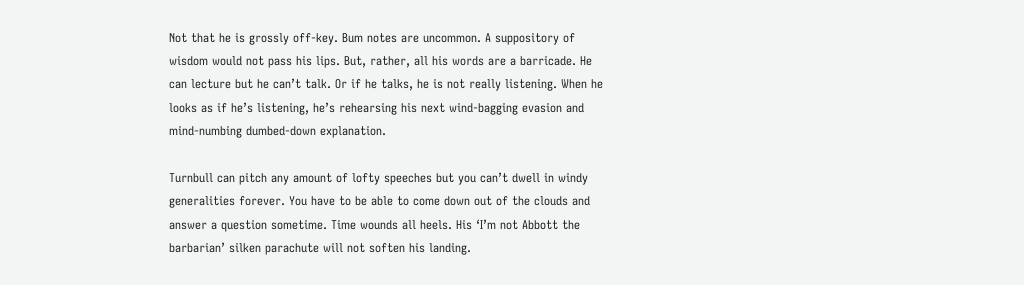Not that he is grossly off-key. Bum notes are uncommon. A suppository of wisdom would not pass his lips. But, rather, all his words are a barricade. He can lecture but he can’t talk. Or if he talks, he is not really listening. When he looks as if he’s listening, he’s rehearsing his next wind-bagging evasion and mind-numbing dumbed-down explanation.

Turnbull can pitch any amount of lofty speeches but you can’t dwell in windy generalities forever. You have to be able to come down out of the clouds and answer a question sometime. Time wounds all heels. His ‘I’m not Abbott the barbarian’ silken parachute will not soften his landing.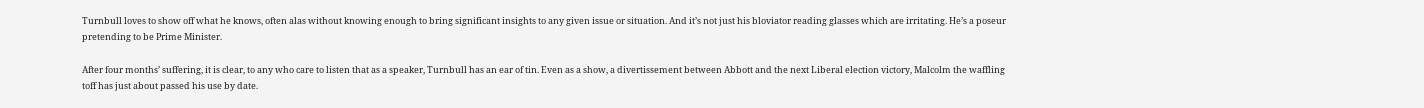Turnbull loves to show off what he knows, often alas without knowing enough to bring significant insights to any given issue or situation. And it’s not just his bloviator reading glasses which are irritating. He’s a poseur pretending to be Prime Minister.

After four months’ suffering, it is clear, to any who care to listen that as a speaker, Turnbull has an ear of tin. Even as a show, a divertissement between Abbott and the next Liberal election victory, Malcolm the waffling toff has just about passed his use by date.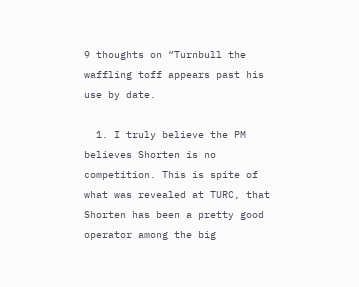9 thoughts on “Turnbull the waffling toff appears past his use by date.

  1. I truly believe the PM believes Shorten is no competition. This is spite of what was revealed at TURC, that Shorten has been a pretty good operator among the big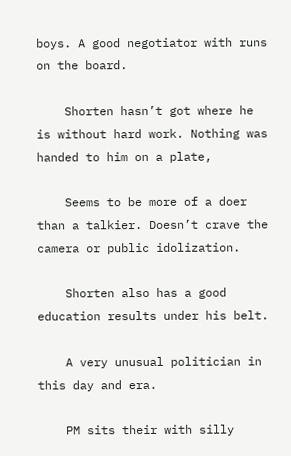boys. A good negotiator with runs on the board.

    Shorten hasn’t got where he is without hard work. Nothing was handed to him on a plate,

    Seems to be more of a doer than a talkier. Doesn’t crave the camera or public idolization.

    Shorten also has a good education results under his belt.

    A very unusual politician in this day and era.

    PM sits their with silly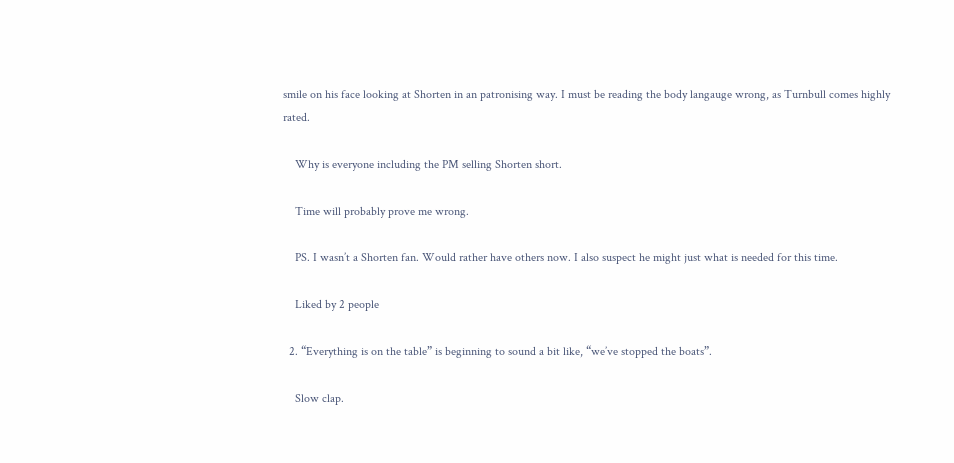smile on his face looking at Shorten in an patronising way. I must be reading the body langauge wrong, as Turnbull comes highly rated.

    Why is everyone including the PM selling Shorten short.

    Time will probably prove me wrong.

    PS. I wasn’t a Shorten fan. Would rather have others now. I also suspect he might just what is needed for this time.

    Liked by 2 people

  2. “Everything is on the table” is beginning to sound a bit like, “we’ve stopped the boats”.

    Slow clap.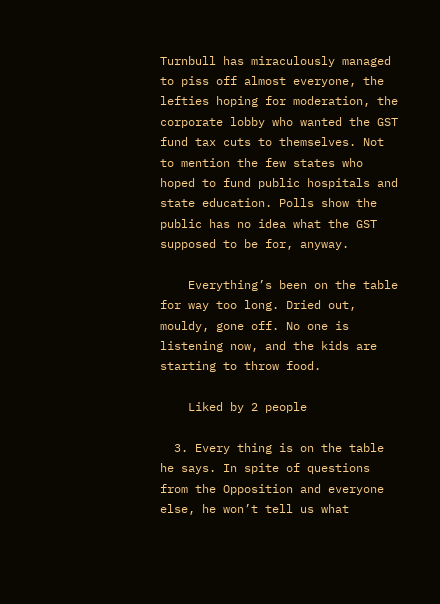Turnbull has miraculously managed to piss off almost everyone, the lefties hoping for moderation, the corporate lobby who wanted the GST fund tax cuts to themselves. Not to mention the few states who hoped to fund public hospitals and state education. Polls show the public has no idea what the GST supposed to be for, anyway.

    Everything’s been on the table for way too long. Dried out, mouldy, gone off. No one is listening now, and the kids are starting to throw food.

    Liked by 2 people

  3. Every thing is on the table he says. In spite of questions from the Opposition and everyone else, he won’t tell us what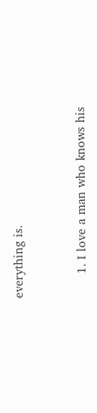everything is.


      1. I love a man who knows his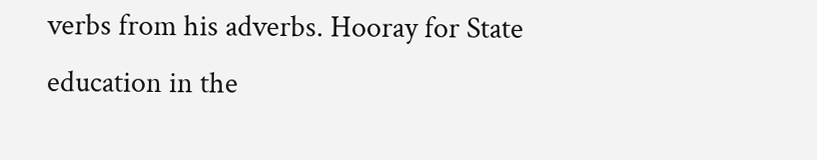verbs from his adverbs. Hooray for State education in the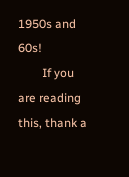1950s and 60s!
        If you are reading this, thank a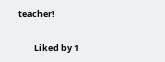teacher!

        Liked by 1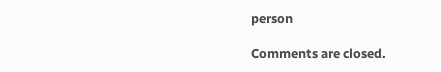person

Comments are closed.